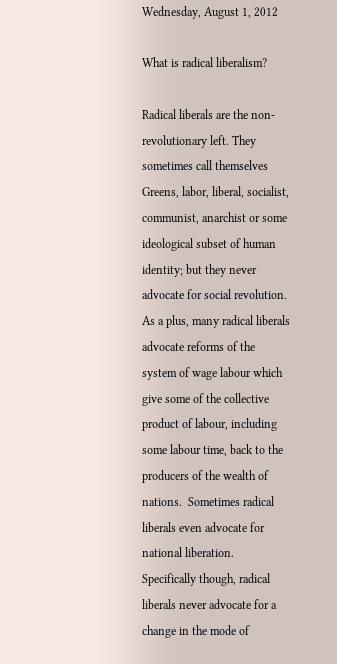Wednesday, August 1, 2012

What is radical liberalism?

Radical liberals are the non-revolutionary left. They sometimes call themselves Greens, labor, liberal, socialist, communist, anarchist or some ideological subset of human identity; but they never advocate for social revolution.  As a plus, many radical liberals advocate reforms of the system of wage labour which give some of the collective product of labour, including some labour time, back to the producers of the wealth of nations.  Sometimes radical liberals even advocate for national liberation.  Specifically though, radical liberals never advocate for a change in the mode of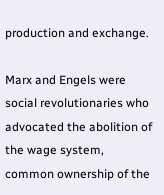production and exchange.

Marx and Engels were social revolutionaries who advocated the abolition of the wage system, common ownership of the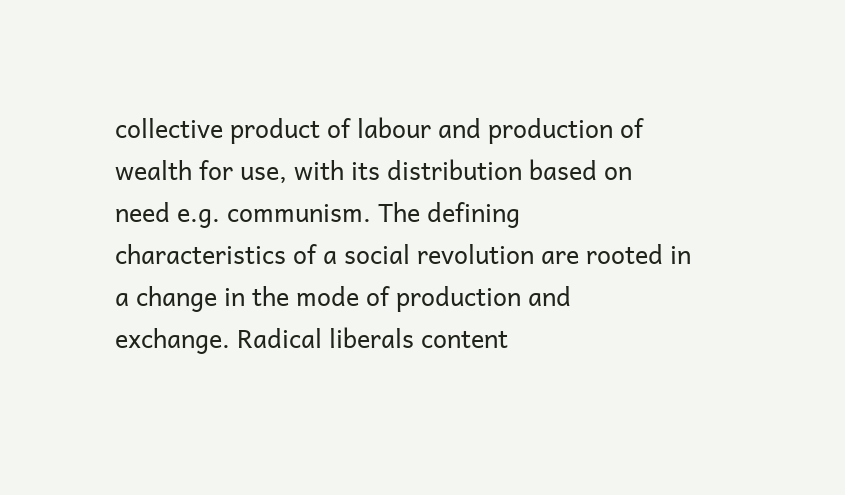collective product of labour and production of wealth for use, with its distribution based on need e.g. communism. The defining characteristics of a social revolution are rooted in a change in the mode of production and exchange. Radical liberals content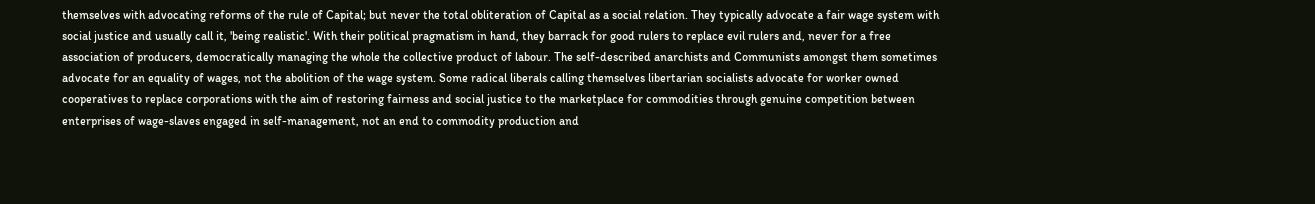themselves with advocating reforms of the rule of Capital; but never the total obliteration of Capital as a social relation. They typically advocate a fair wage system with social justice and usually call it, 'being realistic'. With their political pragmatism in hand, they barrack for good rulers to replace evil rulers and, never for a free association of producers, democratically managing the whole the collective product of labour. The self-described anarchists and Communists amongst them sometimes advocate for an equality of wages, not the abolition of the wage system. Some radical liberals calling themselves libertarian socialists advocate for worker owned cooperatives to replace corporations with the aim of restoring fairness and social justice to the marketplace for commodities through genuine competition between enterprises of wage-slaves engaged in self-management, not an end to commodity production and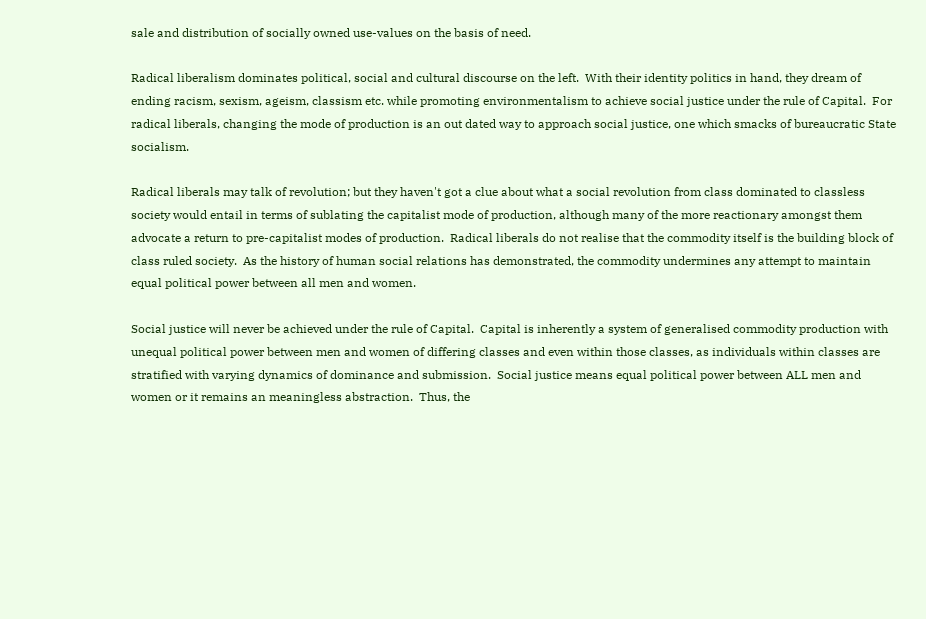sale and distribution of socially owned use-values on the basis of need.

Radical liberalism dominates political, social and cultural discourse on the left.  With their identity politics in hand, they dream of ending racism, sexism, ageism, classism etc. while promoting environmentalism to achieve social justice under the rule of Capital.  For radical liberals, changing the mode of production is an out dated way to approach social justice, one which smacks of bureaucratic State socialism.

Radical liberals may talk of revolution; but they haven't got a clue about what a social revolution from class dominated to classless society would entail in terms of sublating the capitalist mode of production, although many of the more reactionary amongst them advocate a return to pre-capitalist modes of production.  Radical liberals do not realise that the commodity itself is the building block of class ruled society.  As the history of human social relations has demonstrated, the commodity undermines any attempt to maintain equal political power between all men and women.

Social justice will never be achieved under the rule of Capital.  Capital is inherently a system of generalised commodity production with unequal political power between men and women of differing classes and even within those classes, as individuals within classes are stratified with varying dynamics of dominance and submission.  Social justice means equal political power between ALL men and women or it remains an meaningless abstraction.  Thus, the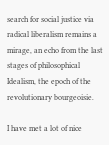search for social justice via radical liberalism remains a mirage, an echo from the last stages of philosophical Idealism, the epoch of the revolutionary bourgeoisie.

I have met a lot of nice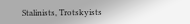Stalinists, Trotskyists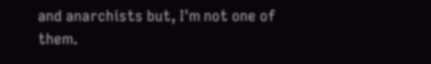and anarchists but, I'm not one of them.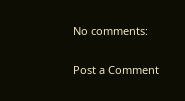No comments:

Post a Comment